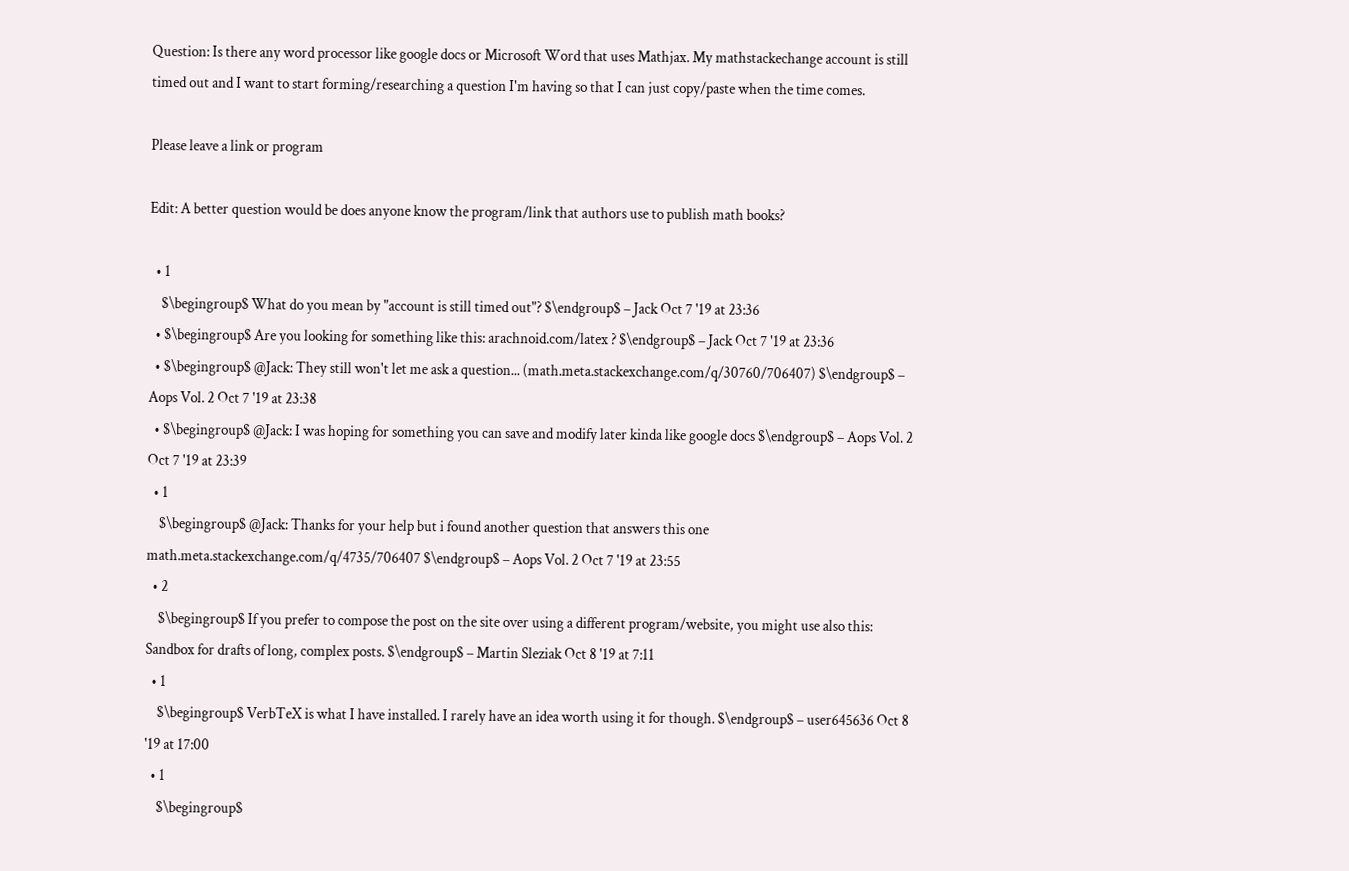Question: Is there any word processor like google docs or Microsoft Word that uses Mathjax. My mathstackechange account is still timed out and I want to start forming/researching a question I'm having so that I can just copy/paste when the time comes.

Please leave a link or program

Edit: A better question would be does anyone know the program/link that authors use to publish math books?

  • 1
    $\begingroup$ What do you mean by "account is still timed out"? $\endgroup$ – Jack Oct 7 '19 at 23:36
  • $\begingroup$ Are you looking for something like this: arachnoid.com/latex ? $\endgroup$ – Jack Oct 7 '19 at 23:36
  • $\begingroup$ @Jack: They still won't let me ask a question... (math.meta.stackexchange.com/q/30760/706407) $\endgroup$ – Aops Vol. 2 Oct 7 '19 at 23:38
  • $\begingroup$ @Jack: I was hoping for something you can save and modify later kinda like google docs $\endgroup$ – Aops Vol. 2 Oct 7 '19 at 23:39
  • 1
    $\begingroup$ @Jack: Thanks for your help but i found another question that answers this one math.meta.stackexchange.com/q/4735/706407 $\endgroup$ – Aops Vol. 2 Oct 7 '19 at 23:55
  • 2
    $\begingroup$ If you prefer to compose the post on the site over using a different program/website, you might use also this: Sandbox for drafts of long, complex posts. $\endgroup$ – Martin Sleziak Oct 8 '19 at 7:11
  • 1
    $\begingroup$ VerbTeX is what I have installed. I rarely have an idea worth using it for though. $\endgroup$ – user645636 Oct 8 '19 at 17:00
  • 1
    $\begingroup$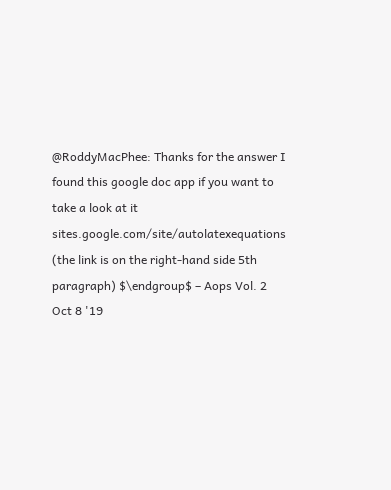@RoddyMacPhee: Thanks for the answer I found this google doc app if you want to take a look at it sites.google.com/site/autolatexequations (the link is on the right-hand side 5th paragraph) $\endgroup$ – Aops Vol. 2 Oct 8 '19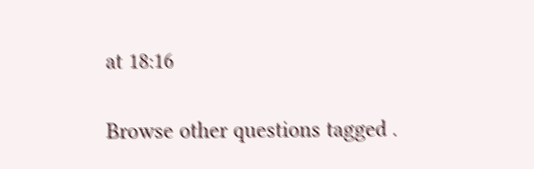at 18:16

Browse other questions tagged .